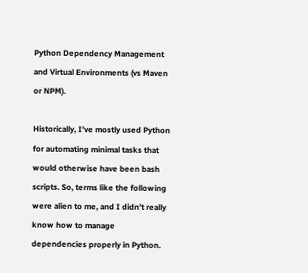Python Dependency Management and Virtual Environments (vs Maven or NPM).

Historically, I’ve mostly used Python for automating minimal tasks that would otherwise have been bash scripts. So, terms like the following were alien to me, and I didn’t really know how to manage dependencies properly in Python.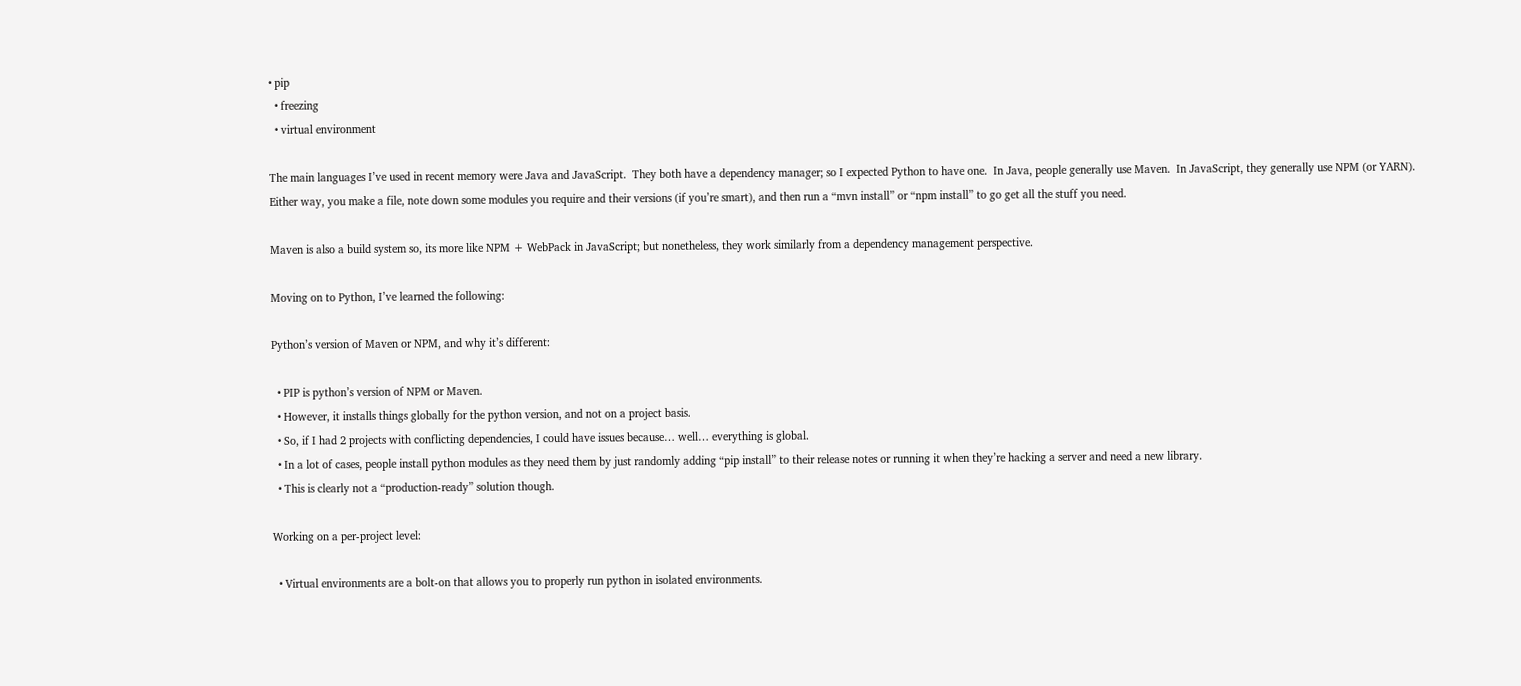• pip
  • freezing
  • virtual environment

The main languages I’ve used in recent memory were Java and JavaScript.  They both have a dependency manager; so I expected Python to have one.  In Java, people generally use Maven.  In JavaScript, they generally use NPM (or YARN).  Either way, you make a file, note down some modules you require and their versions (if you’re smart), and then run a “mvn install” or “npm install” to go get all the stuff you need.

Maven is also a build system so, its more like NPM + WebPack in JavaScript; but nonetheless, they work similarly from a dependency management perspective.

Moving on to Python, I’ve learned the following:

Python’s version of Maven or NPM, and why it’s different:

  • PIP is python’s version of NPM or Maven.
  • However, it installs things globally for the python version, and not on a project basis.
  • So, if I had 2 projects with conflicting dependencies, I could have issues because… well… everything is global.
  • In a lot of cases, people install python modules as they need them by just randomly adding “pip install” to their release notes or running it when they’re hacking a server and need a new library.
  • This is clearly not a “production-ready” solution though.

Working on a per-project level:

  • Virtual environments are a bolt-on that allows you to properly run python in isolated environments.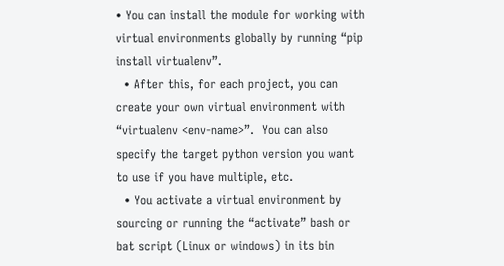• You can install the module for working with virtual environments globally by running “pip install virtualenv”.
  • After this, for each project, you can create your own virtual environment with “virtualenv <env-name>”.  You can also specify the target python version you want to use if you have multiple, etc.
  • You activate a virtual environment by sourcing or running the “activate” bash or bat script (Linux or windows) in its bin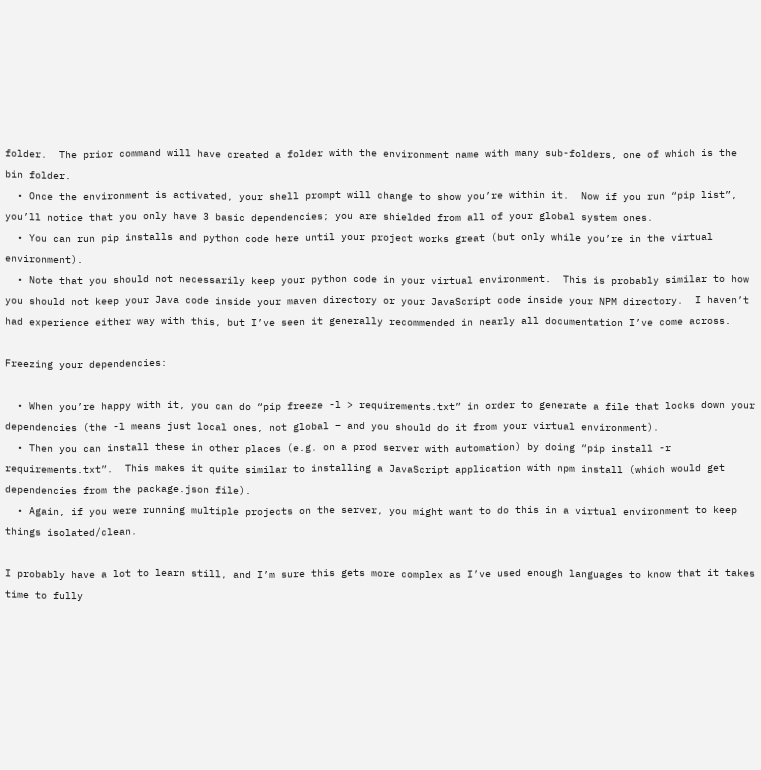folder.  The prior command will have created a folder with the environment name with many sub-folders, one of which is the bin folder.
  • Once the environment is activated, your shell prompt will change to show you’re within it.  Now if you run “pip list”, you’ll notice that you only have 3 basic dependencies; you are shielded from all of your global system ones.
  • You can run pip installs and python code here until your project works great (but only while you’re in the virtual environment).
  • Note that you should not necessarily keep your python code in your virtual environment.  This is probably similar to how you should not keep your Java code inside your maven directory or your JavaScript code inside your NPM directory.  I haven’t had experience either way with this, but I’ve seen it generally recommended in nearly all documentation I’ve come across.

Freezing your dependencies:

  • When you’re happy with it, you can do “pip freeze -l > requirements.txt” in order to generate a file that locks down your dependencies (the -l means just local ones, not global – and you should do it from your virtual environment).
  • Then you can install these in other places (e.g. on a prod server with automation) by doing “pip install -r requirements.txt”.  This makes it quite similar to installing a JavaScript application with npm install (which would get dependencies from the package.json file).
  • Again, if you were running multiple projects on the server, you might want to do this in a virtual environment to keep things isolated/clean.

I probably have a lot to learn still, and I’m sure this gets more complex as I’ve used enough languages to know that it takes time to fully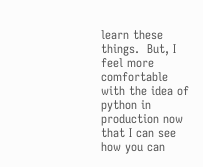learn these things.  But, I feel more comfortable with the idea of python in production now that I can see how you can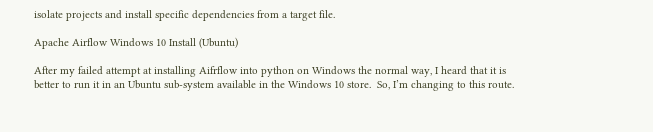isolate projects and install specific dependencies from a target file.

Apache Airflow Windows 10 Install (Ubuntu)

After my failed attempt at installing Aifrflow into python on Windows the normal way, I heard that it is better to run it in an Ubuntu sub-system available in the Windows 10 store.  So, I’m changing to this route.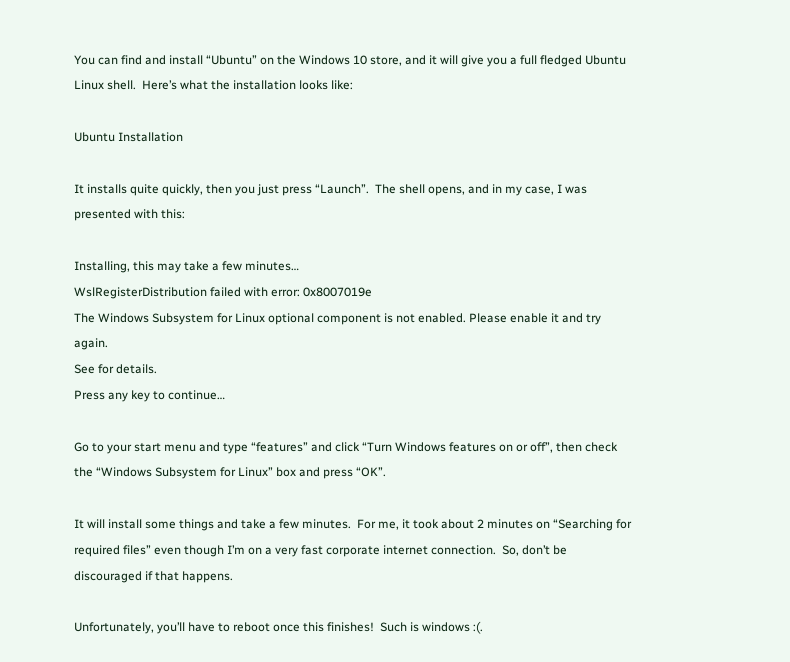You can find and install “Ubuntu” on the Windows 10 store, and it will give you a full fledged Ubuntu Linux shell.  Here’s what the installation looks like:

Ubuntu Installation

It installs quite quickly, then you just press “Launch”.  The shell opens, and in my case, I was presented with this:

Installing, this may take a few minutes…
WslRegisterDistribution failed with error: 0x8007019e
The Windows Subsystem for Linux optional component is not enabled. Please enable it and try again.
See for details.
Press any key to continue…

Go to your start menu and type “features” and click “Turn Windows features on or off”, then check the “Windows Subsystem for Linux” box and press “OK”.

It will install some things and take a few minutes.  For me, it took about 2 minutes on “Searching for required files” even though I’m on a very fast corporate internet connection.  So, don’t be discouraged if that happens.

Unfortunately, you’ll have to reboot once this finishes!  Such is windows :(.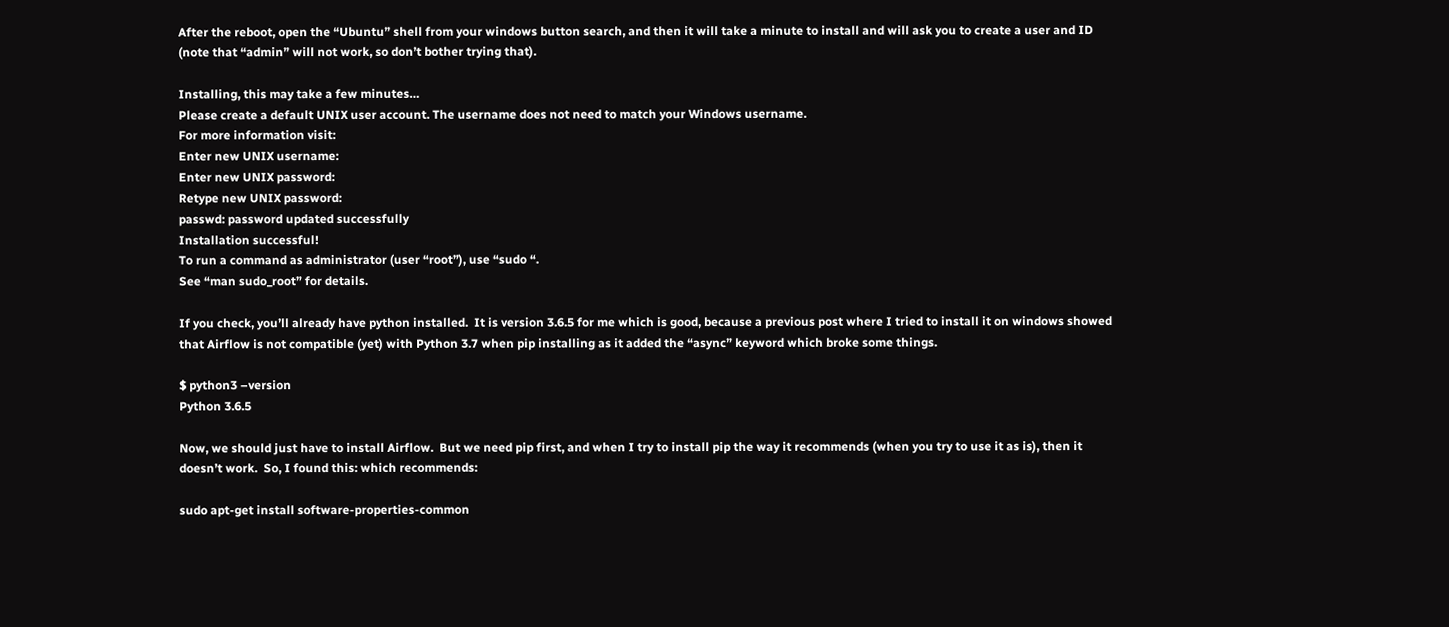After the reboot, open the “Ubuntu” shell from your windows button search, and then it will take a minute to install and will ask you to create a user and ID (note that “admin” will not work, so don’t bother trying that).

Installing, this may take a few minutes…
Please create a default UNIX user account. The username does not need to match your Windows username.
For more information visit:
Enter new UNIX username:
Enter new UNIX password:
Retype new UNIX password:
passwd: password updated successfully
Installation successful!
To run a command as administrator (user “root”), use “sudo “.
See “man sudo_root” for details.

If you check, you’ll already have python installed.  It is version 3.6.5 for me which is good, because a previous post where I tried to install it on windows showed that Airflow is not compatible (yet) with Python 3.7 when pip installing as it added the “async” keyword which broke some things.

$ python3 –version
Python 3.6.5

Now, we should just have to install Airflow.  But we need pip first, and when I try to install pip the way it recommends (when you try to use it as is), then it doesn’t work.  So, I found this: which recommends:

sudo apt-get install software-properties-common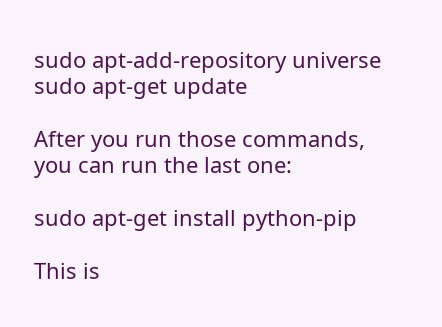sudo apt-add-repository universe
sudo apt-get update

After you run those commands, you can run the last one:

sudo apt-get install python-pip

This is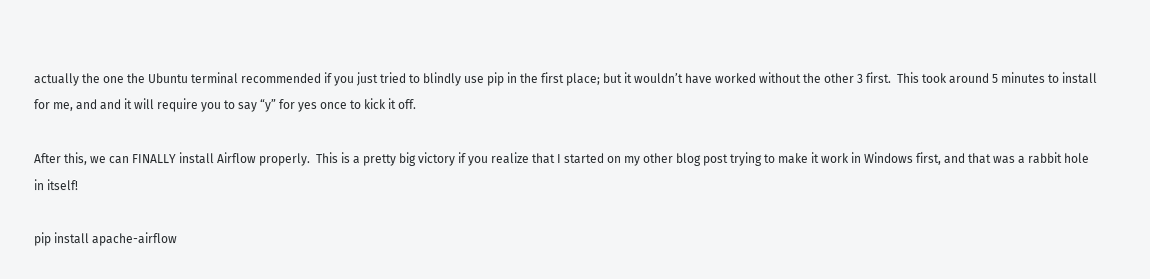actually the one the Ubuntu terminal recommended if you just tried to blindly use pip in the first place; but it wouldn’t have worked without the other 3 first.  This took around 5 minutes to install for me, and and it will require you to say “y” for yes once to kick it off.

After this, we can FINALLY install Airflow properly.  This is a pretty big victory if you realize that I started on my other blog post trying to make it work in Windows first, and that was a rabbit hole in itself!

pip install apache-airflow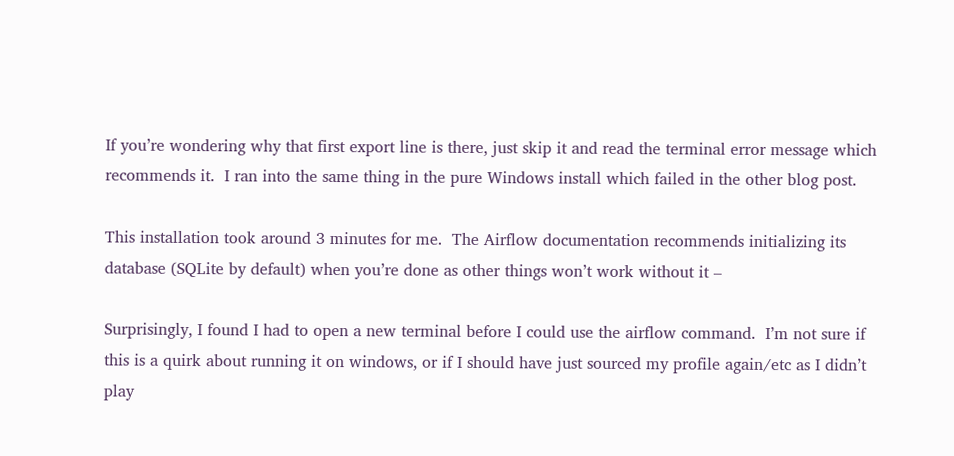If you’re wondering why that first export line is there, just skip it and read the terminal error message which recommends it.  I ran into the same thing in the pure Windows install which failed in the other blog post.

This installation took around 3 minutes for me.  The Airflow documentation recommends initializing its database (SQLite by default) when you’re done as other things won’t work without it –

Surprisingly, I found I had to open a new terminal before I could use the airflow command.  I’m not sure if this is a quirk about running it on windows, or if I should have just sourced my profile again/etc as I didn’t play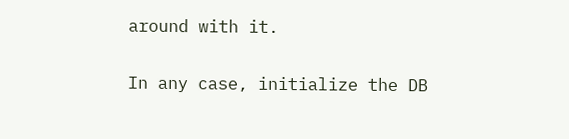around with it.

In any case, initialize the DB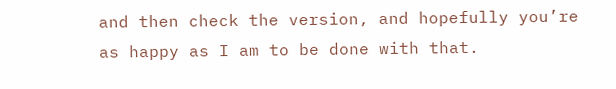and then check the version, and hopefully you’re as happy as I am to be done with that.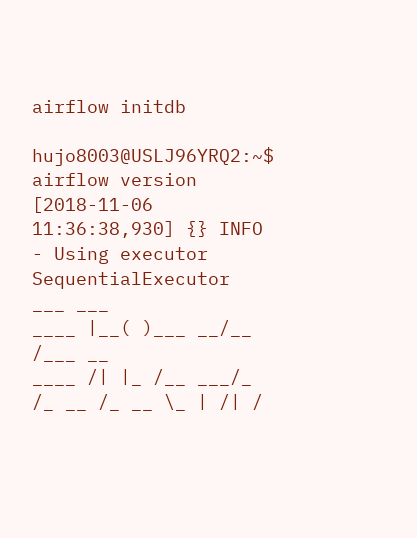airflow initdb

hujo8003@USLJ96YRQ2:~$ airflow version
[2018-11-06 11:36:38,930] {} INFO - Using executor SequentialExecutor
___ ___
____ |__( )___ __/__ /___ __
____ /| |_ /__ ___/_ /_ __ /_ __ \_ | /| /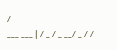/
___ ___ | / _ / _ __/ _ / /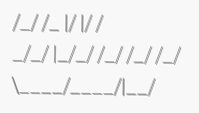/_/ /_ |/ |/ /
_/_/ |_/_/ /_/ /_/ /_/ \____/____/|__/